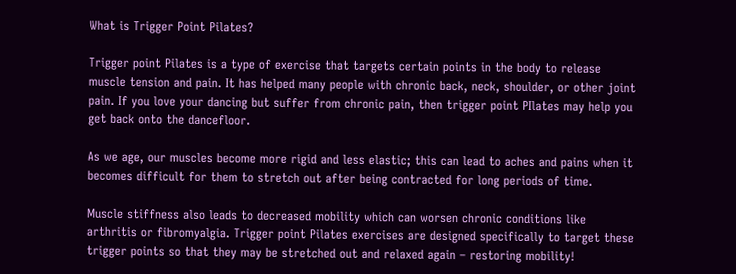What is Trigger Point Pilates?

Trigger point Pilates is a type of exercise that targets certain points in the body to release muscle tension and pain. It has helped many people with chronic back, neck, shoulder, or other joint pain. If you love your dancing but suffer from chronic pain, then trigger point PIlates may help you get back onto the dancefloor.

As we age, our muscles become more rigid and less elastic; this can lead to aches and pains when it becomes difficult for them to stretch out after being contracted for long periods of time.

Muscle stiffness also leads to decreased mobility which can worsen chronic conditions like arthritis or fibromyalgia. Trigger point Pilates exercises are designed specifically to target these trigger points so that they may be stretched out and relaxed again – restoring mobility!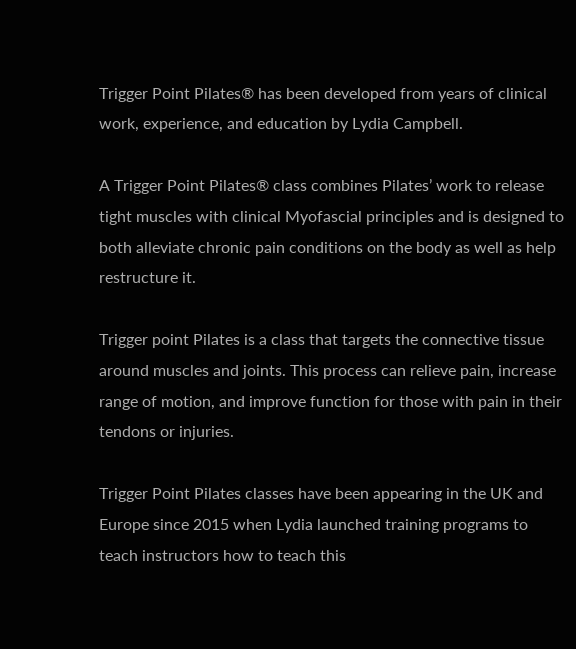Trigger Point Pilates® has been developed from years of clinical work, experience, and education by Lydia Campbell.

A Trigger Point Pilates® class combines Pilates’ work to release tight muscles with clinical Myofascial principles and is designed to both alleviate chronic pain conditions on the body as well as help restructure it.

Trigger point Pilates is a class that targets the connective tissue around muscles and joints. This process can relieve pain, increase range of motion, and improve function for those with pain in their tendons or injuries.

Trigger Point Pilates classes have been appearing in the UK and Europe since 2015 when Lydia launched training programs to teach instructors how to teach this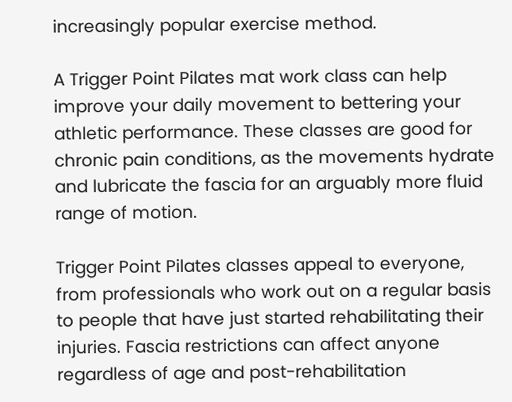increasingly popular exercise method.

A Trigger Point Pilates mat work class can help improve your daily movement to bettering your athletic performance. These classes are good for chronic pain conditions, as the movements hydrate and lubricate the fascia for an arguably more fluid range of motion.

Trigger Point Pilates classes appeal to everyone, from professionals who work out on a regular basis to people that have just started rehabilitating their injuries. Fascia restrictions can affect anyone regardless of age and post-rehabilitation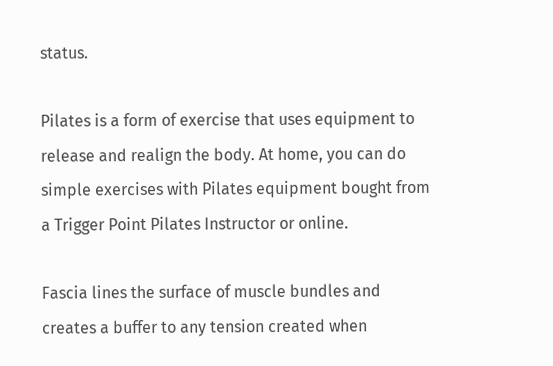status.

Pilates is a form of exercise that uses equipment to release and realign the body. At home, you can do simple exercises with Pilates equipment bought from a Trigger Point Pilates Instructor or online.

Fascia lines the surface of muscle bundles and creates a buffer to any tension created when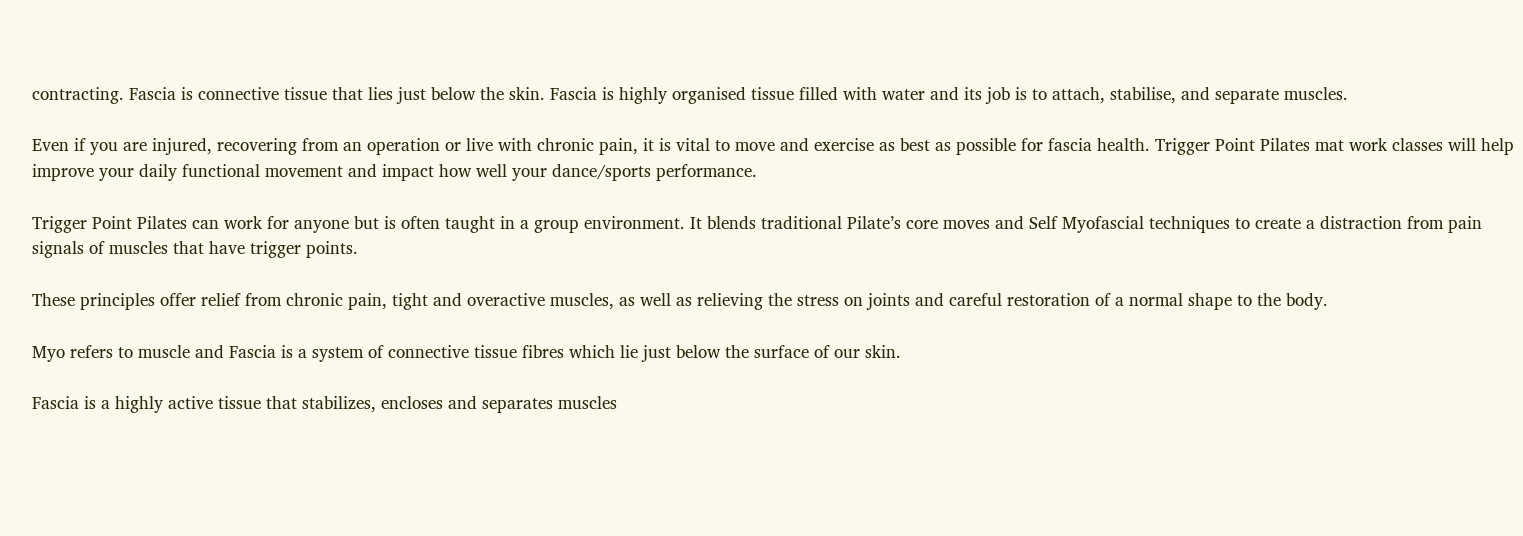contracting. Fascia is connective tissue that lies just below the skin. Fascia is highly organised tissue filled with water and its job is to attach, stabilise, and separate muscles.

Even if you are injured, recovering from an operation or live with chronic pain, it is vital to move and exercise as best as possible for fascia health. Trigger Point Pilates mat work classes will help improve your daily functional movement and impact how well your dance/sports performance.

Trigger Point Pilates can work for anyone but is often taught in a group environment. It blends traditional Pilate’s core moves and Self Myofascial techniques to create a distraction from pain signals of muscles that have trigger points.

These principles offer relief from chronic pain, tight and overactive muscles, as well as relieving the stress on joints and careful restoration of a normal shape to the body.

Myo refers to muscle and Fascia is a system of connective tissue fibres which lie just below the surface of our skin.

Fascia is a highly active tissue that stabilizes, encloses and separates muscles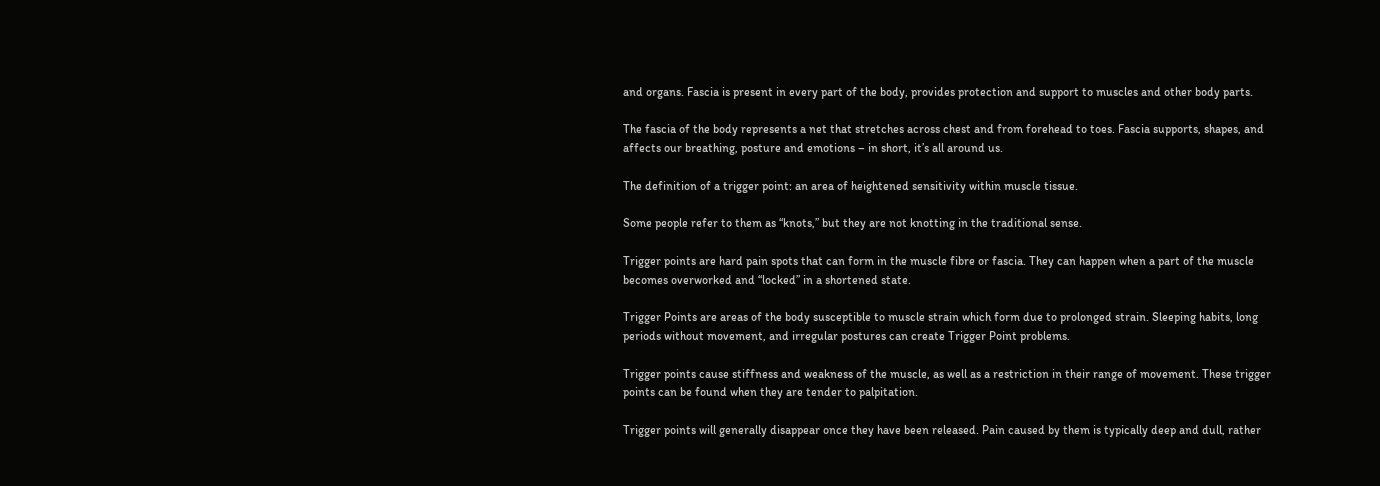and organs. Fascia is present in every part of the body, provides protection and support to muscles and other body parts.

The fascia of the body represents a net that stretches across chest and from forehead to toes. Fascia supports, shapes, and affects our breathing, posture and emotions – in short, it’s all around us.

The definition of a trigger point: an area of heightened sensitivity within muscle tissue.

Some people refer to them as “knots,” but they are not knotting in the traditional sense.

Trigger points are hard pain spots that can form in the muscle fibre or fascia. They can happen when a part of the muscle becomes overworked and “locked” in a shortened state.

Trigger Points are areas of the body susceptible to muscle strain which form due to prolonged strain. Sleeping habits, long periods without movement, and irregular postures can create Trigger Point problems.

Trigger points cause stiffness and weakness of the muscle, as well as a restriction in their range of movement. These trigger points can be found when they are tender to palpitation.

Trigger points will generally disappear once they have been released. Pain caused by them is typically deep and dull, rather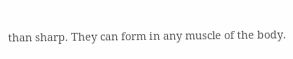than sharp. They can form in any muscle of the body.